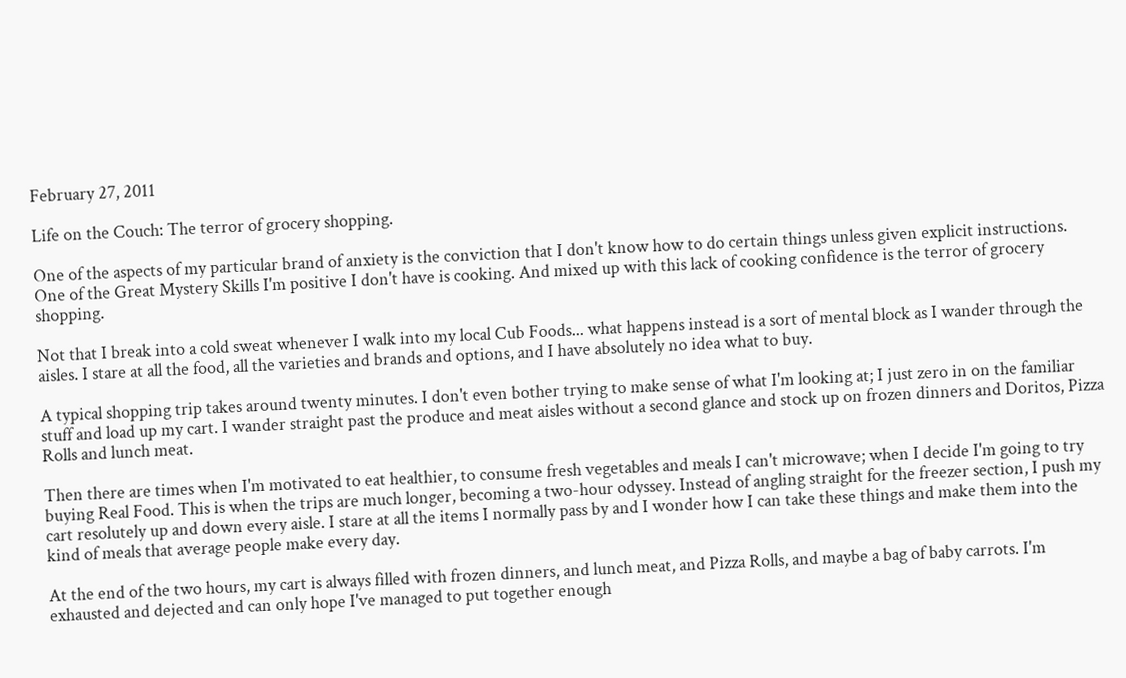February 27, 2011

Life on the Couch: The terror of grocery shopping.

One of the aspects of my particular brand of anxiety is the conviction that I don't know how to do certain things unless given explicit instructions. One of the Great Mystery Skills I'm positive I don't have is cooking. And mixed up with this lack of cooking confidence is the terror of grocery shopping.

Not that I break into a cold sweat whenever I walk into my local Cub Foods... what happens instead is a sort of mental block as I wander through the aisles. I stare at all the food, all the varieties and brands and options, and I have absolutely no idea what to buy.

A typical shopping trip takes around twenty minutes. I don't even bother trying to make sense of what I'm looking at; I just zero in on the familiar stuff and load up my cart. I wander straight past the produce and meat aisles without a second glance and stock up on frozen dinners and Doritos, Pizza Rolls and lunch meat.

Then there are times when I'm motivated to eat healthier, to consume fresh vegetables and meals I can't microwave; when I decide I'm going to try buying Real Food. This is when the trips are much longer, becoming a two-hour odyssey. Instead of angling straight for the freezer section, I push my cart resolutely up and down every aisle. I stare at all the items I normally pass by and I wonder how I can take these things and make them into the kind of meals that average people make every day.

At the end of the two hours, my cart is always filled with frozen dinners, and lunch meat, and Pizza Rolls, and maybe a bag of baby carrots. I'm exhausted and dejected and can only hope I've managed to put together enough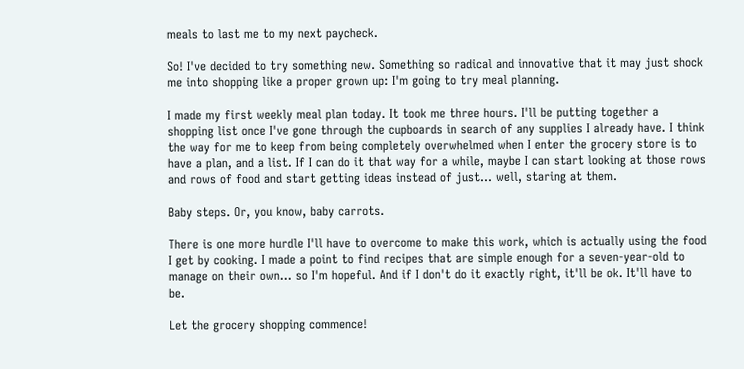meals to last me to my next paycheck.

So! I've decided to try something new. Something so radical and innovative that it may just shock me into shopping like a proper grown up: I'm going to try meal planning.

I made my first weekly meal plan today. It took me three hours. I'll be putting together a shopping list once I've gone through the cupboards in search of any supplies I already have. I think the way for me to keep from being completely overwhelmed when I enter the grocery store is to have a plan, and a list. If I can do it that way for a while, maybe I can start looking at those rows and rows of food and start getting ideas instead of just... well, staring at them.

Baby steps. Or, you know, baby carrots.

There is one more hurdle I'll have to overcome to make this work, which is actually using the food I get by cooking. I made a point to find recipes that are simple enough for a seven-year-old to manage on their own... so I'm hopeful. And if I don't do it exactly right, it'll be ok. It'll have to be.

Let the grocery shopping commence!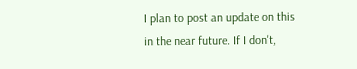I plan to post an update on this in the near future. If I don't,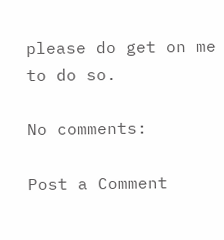please do get on me to do so.

No comments:

Post a Comment